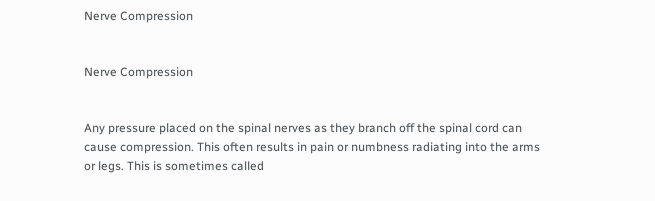Nerve Compression


Nerve Compression


Any pressure placed on the spinal nerves as they branch off the spinal cord can cause compression. This often results in pain or numbness radiating into the arms or legs. This is sometimes called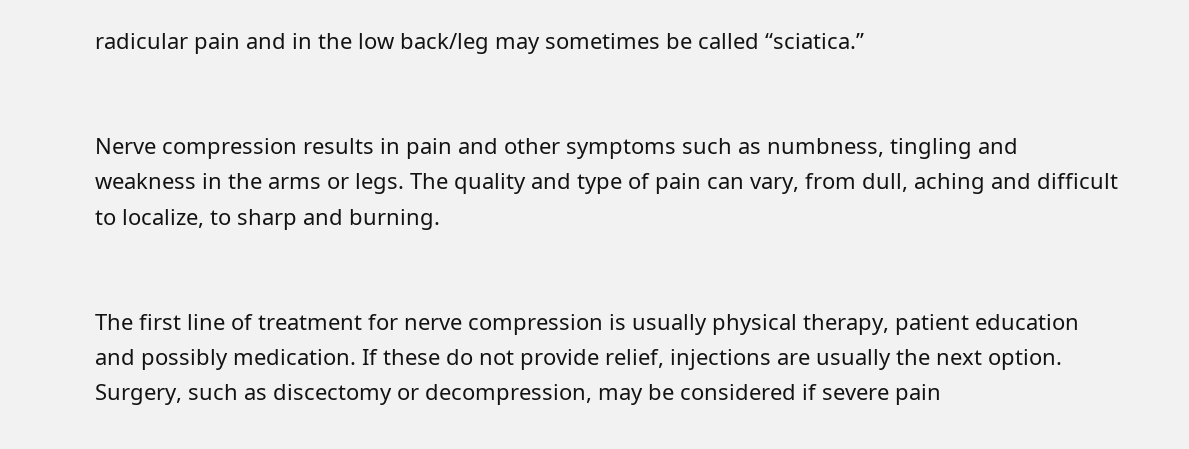radicular pain and in the low back/leg may sometimes be called “sciatica.”


Nerve compression results in pain and other symptoms such as numbness, tingling and weakness in the arms or legs. The quality and type of pain can vary, from dull, aching and difficult to localize, to sharp and burning.


The first line of treatment for nerve compression is usually physical therapy, patient education and possibly medication. If these do not provide relief, injections are usually the next option. Surgery, such as discectomy or decompression, may be considered if severe pain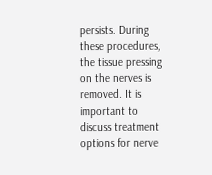persists. During these procedures, the tissue pressing on the nerves is removed. It is important to discuss treatment options for nerve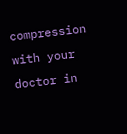compression with your doctor in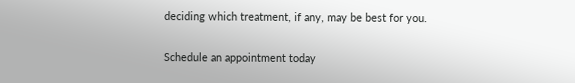deciding which treatment, if any, may be best for you.

Schedule an appointment today